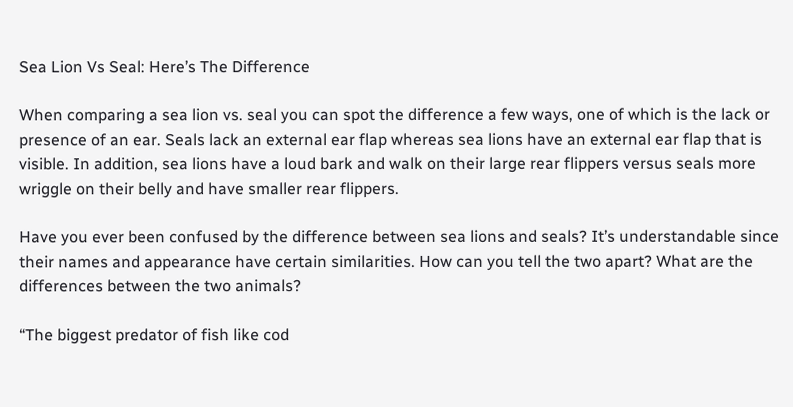Sea Lion Vs Seal: Here’s The Difference

When comparing a sea lion vs. seal you can spot the difference a few ways, one of which is the lack or presence of an ear. Seals lack an external ear flap whereas sea lions have an external ear flap that is visible. In addition, sea lions have a loud bark and walk on their large rear flippers versus seals more wriggle on their belly and have smaller rear flippers.

Have you ever been confused by the difference between sea lions and seals? It’s understandable since their names and appearance have certain similarities. How can you tell the two apart? What are the differences between the two animals?

“The biggest predator of fish like cod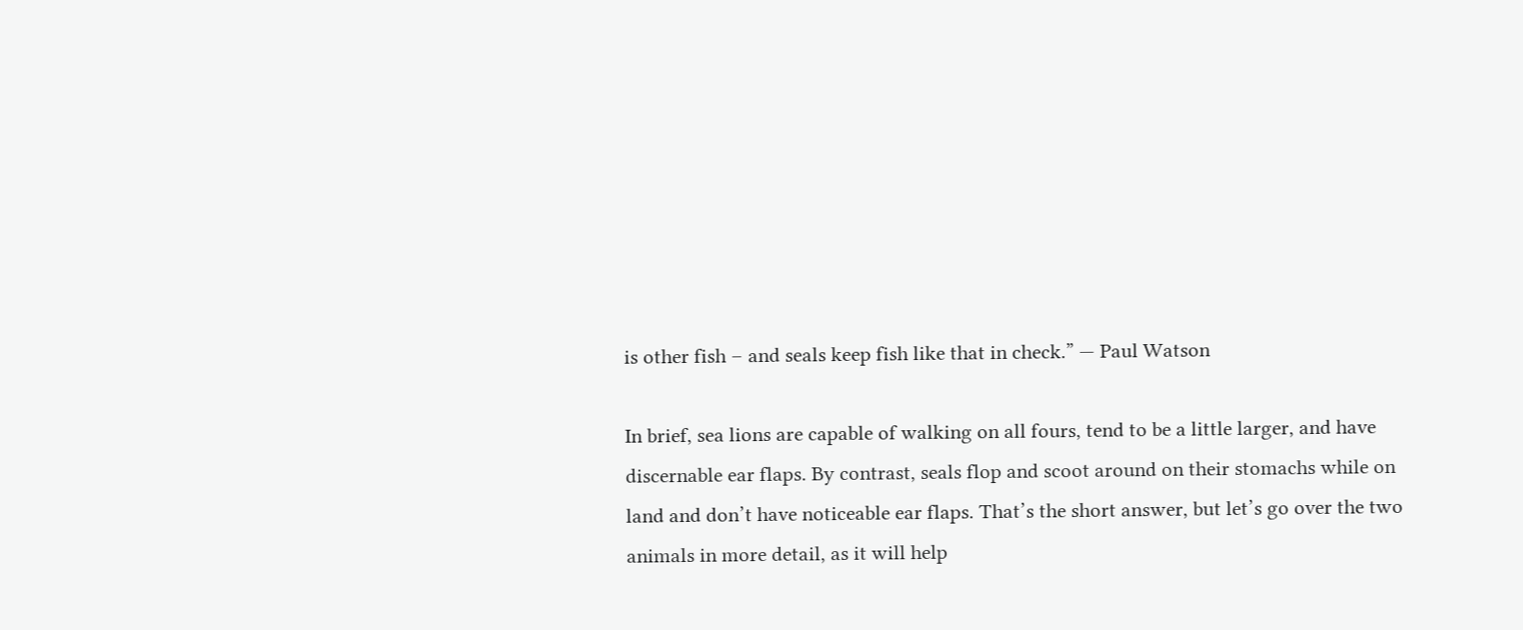is other fish – and seals keep fish like that in check.” — Paul Watson

In brief, sea lions are capable of walking on all fours, tend to be a little larger, and have discernable ear flaps. By contrast, seals flop and scoot around on their stomachs while on land and don’t have noticeable ear flaps. That’s the short answer, but let’s go over the two animals in more detail, as it will help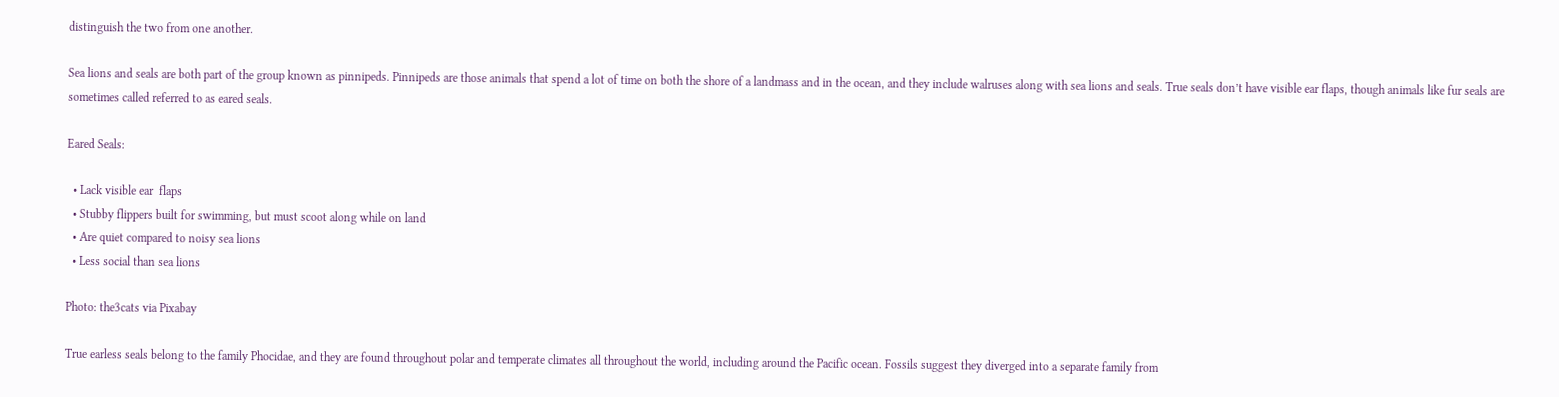distinguish the two from one another.

Sea lions and seals are both part of the group known as pinnipeds. Pinnipeds are those animals that spend a lot of time on both the shore of a landmass and in the ocean, and they include walruses along with sea lions and seals. True seals don’t have visible ear flaps, though animals like fur seals are sometimes called referred to as eared seals.

Eared Seals:

  • Lack visible ear  flaps
  • Stubby flippers built for swimming, but must scoot along while on land
  • Are quiet compared to noisy sea lions
  • Less social than sea lions

Photo: the3cats via Pixabay

True earless seals belong to the family Phocidae, and they are found throughout polar and temperate climates all throughout the world, including around the Pacific ocean. Fossils suggest they diverged into a separate family from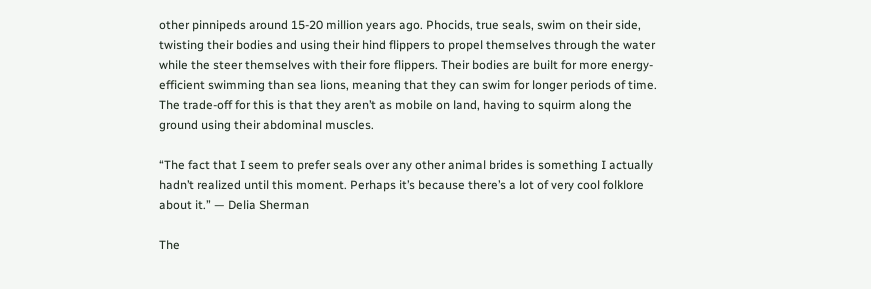other pinnipeds around 15-20 million years ago. Phocids, true seals, swim on their side, twisting their bodies and using their hind flippers to propel themselves through the water while the steer themselves with their fore flippers. Their bodies are built for more energy-efficient swimming than sea lions, meaning that they can swim for longer periods of time. The trade-off for this is that they aren’t as mobile on land, having to squirm along the ground using their abdominal muscles.

“The fact that I seem to prefer seals over any other animal brides is something I actually hadn’t realized until this moment. Perhaps it’s because there’s a lot of very cool folklore about it.” — Delia Sherman

The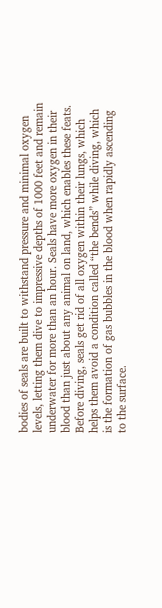bodies of seals are built to withstand pressure and minimal oxygen levels, letting them dive to impressive depths of 1000 feet and remain underwater for more than an hour. Seals have more oxygen in their blood than just about any animal on land, which enables these feats. Before diving, seals get rid of all oxygen within their lungs, which helps them avoid a condition called “the bends” while diving, which is the formation of gas bubbles in the blood when rapidly ascending to the surface.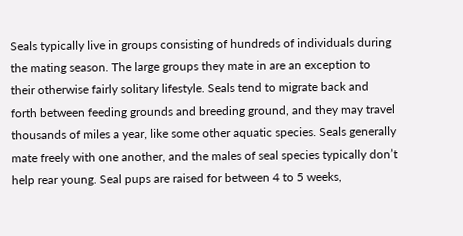Seals typically live in groups consisting of hundreds of individuals during the mating season. The large groups they mate in are an exception to their otherwise fairly solitary lifestyle. Seals tend to migrate back and forth between feeding grounds and breeding ground, and they may travel thousands of miles a year, like some other aquatic species. Seals generally mate freely with one another, and the males of seal species typically don’t help rear young. Seal pups are raised for between 4 to 5 weeks,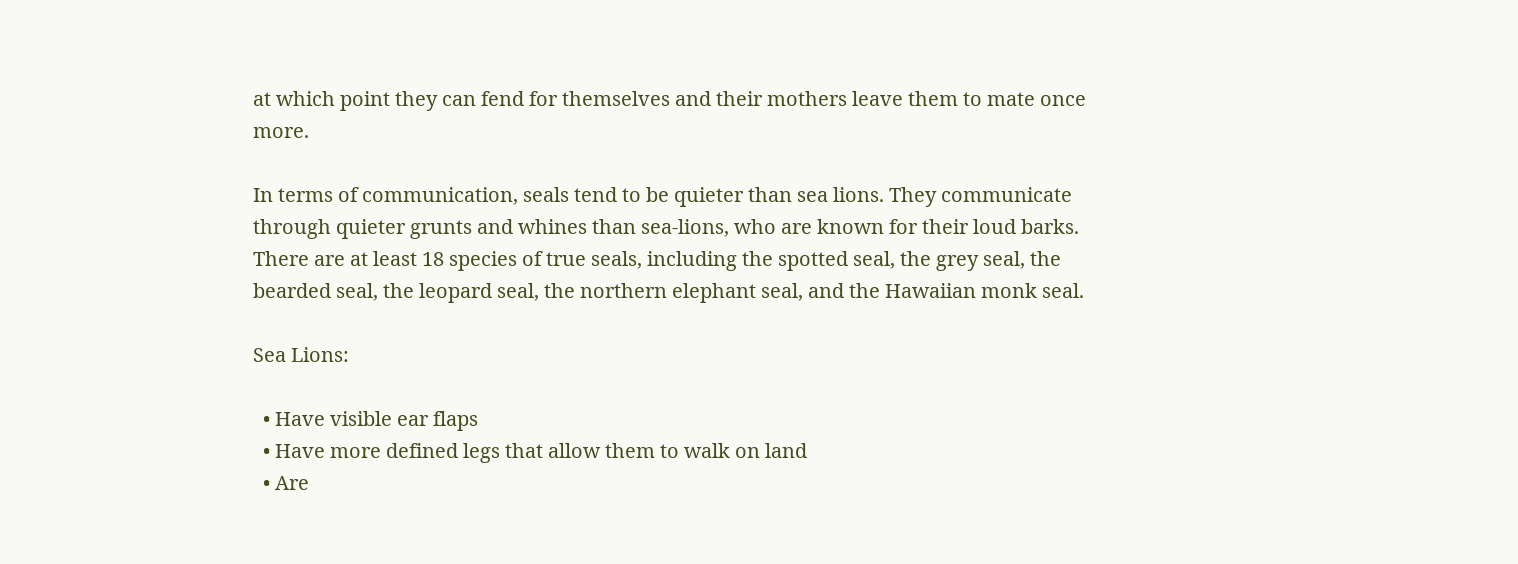at which point they can fend for themselves and their mothers leave them to mate once more.

In terms of communication, seals tend to be quieter than sea lions. They communicate through quieter grunts and whines than sea-lions, who are known for their loud barks. There are at least 18 species of true seals, including the spotted seal, the grey seal, the bearded seal, the leopard seal, the northern elephant seal, and the Hawaiian monk seal.

Sea Lions:

  • Have visible ear flaps
  • Have more defined legs that allow them to walk on land
  • Are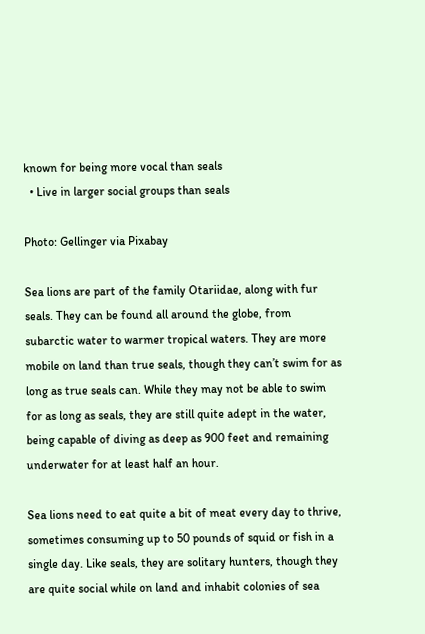known for being more vocal than seals
  • Live in larger social groups than seals

Photo: Gellinger via Pixabay

Sea lions are part of the family Otariidae, along with fur seals. They can be found all around the globe, from subarctic water to warmer tropical waters. They are more mobile on land than true seals, though they can’t swim for as long as true seals can. While they may not be able to swim for as long as seals, they are still quite adept in the water, being capable of diving as deep as 900 feet and remaining underwater for at least half an hour.

Sea lions need to eat quite a bit of meat every day to thrive, sometimes consuming up to 50 pounds of squid or fish in a single day. Like seals, they are solitary hunters, though they are quite social while on land and inhabit colonies of sea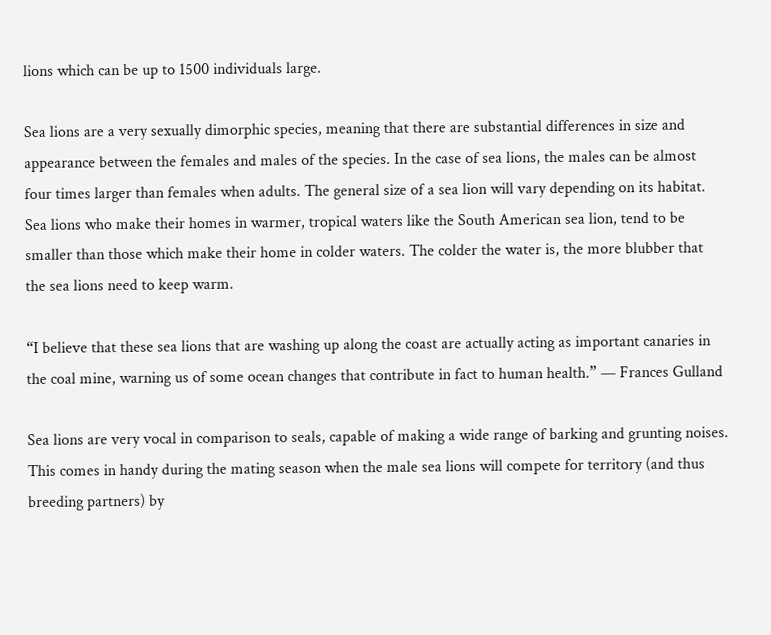lions which can be up to 1500 individuals large.

Sea lions are a very sexually dimorphic species, meaning that there are substantial differences in size and appearance between the females and males of the species. In the case of sea lions, the males can be almost four times larger than females when adults. The general size of a sea lion will vary depending on its habitat. Sea lions who make their homes in warmer, tropical waters like the South American sea lion, tend to be smaller than those which make their home in colder waters. The colder the water is, the more blubber that the sea lions need to keep warm.

“I believe that these sea lions that are washing up along the coast are actually acting as important canaries in the coal mine, warning us of some ocean changes that contribute in fact to human health.” — Frances Gulland

Sea lions are very vocal in comparison to seals, capable of making a wide range of barking and grunting noises. This comes in handy during the mating season when the male sea lions will compete for territory (and thus breeding partners) by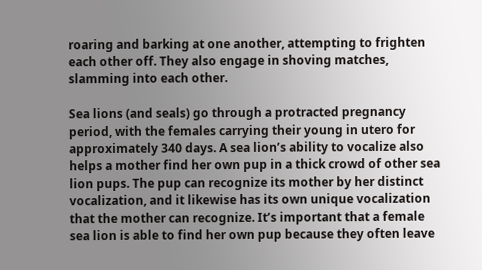roaring and barking at one another, attempting to frighten each other off. They also engage in shoving matches, slamming into each other.

Sea lions (and seals) go through a protracted pregnancy period, with the females carrying their young in utero for approximately 340 days. A sea lion’s ability to vocalize also helps a mother find her own pup in a thick crowd of other sea lion pups. The pup can recognize its mother by her distinct vocalization, and it likewise has its own unique vocalization that the mother can recognize. It’s important that a female sea lion is able to find her own pup because they often leave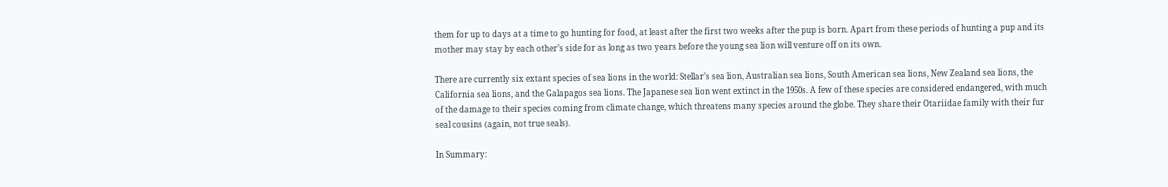them for up to days at a time to go hunting for food, at least after the first two weeks after the pup is born. Apart from these periods of hunting a pup and its mother may stay by each other’s side for as long as two years before the young sea lion will venture off on its own.

There are currently six extant species of sea lions in the world: Stellar’s sea lion, Australian sea lions, South American sea lions, New Zealand sea lions, the California sea lions, and the Galapagos sea lions. The Japanese sea lion went extinct in the 1950s. A few of these species are considered endangered, with much of the damage to their species coming from climate change, which threatens many species around the globe. They share their Otariidae family with their fur seal cousins (again, not true seals).

In Summary: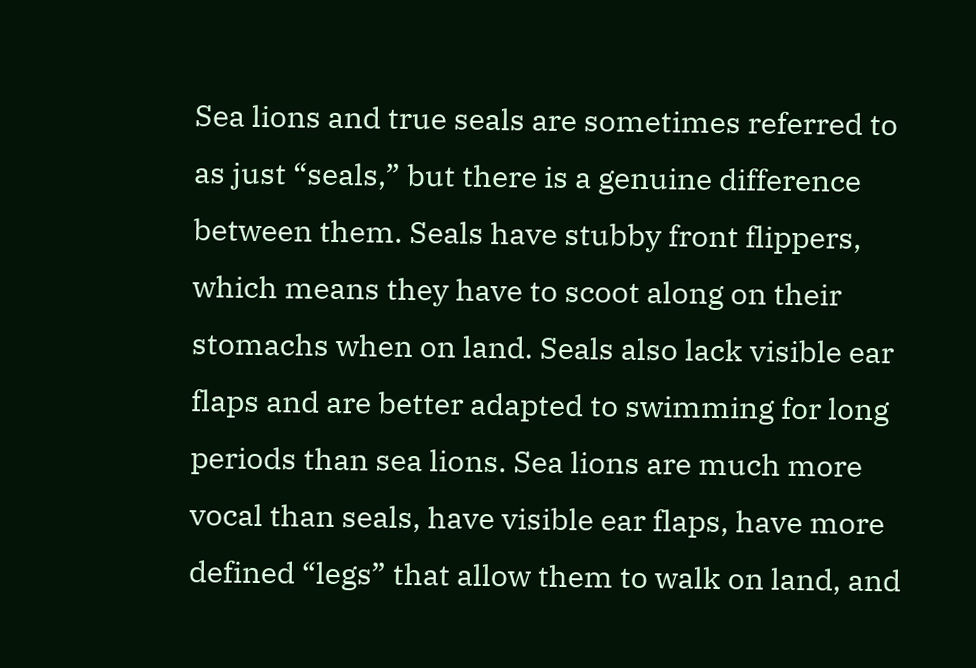Sea lions and true seals are sometimes referred to as just “seals,” but there is a genuine difference between them. Seals have stubby front flippers, which means they have to scoot along on their stomachs when on land. Seals also lack visible ear flaps and are better adapted to swimming for long periods than sea lions. Sea lions are much more vocal than seals, have visible ear flaps, have more defined “legs” that allow them to walk on land, and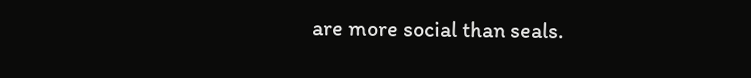are more social than seals.